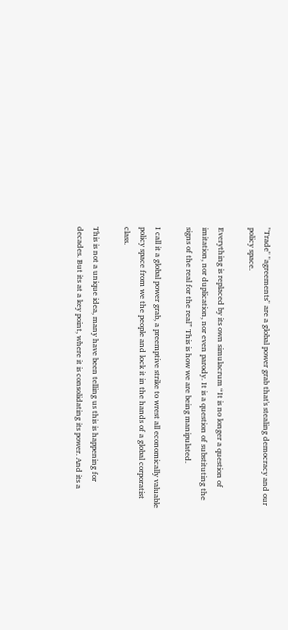"Trade" "agreements" are a global power grab that's stealing democracy and our policy space.

Everything is replaced by its own simulacrum “It is no longer a question of imitation, nor duplication, nor even parody. It is a question of substituting the signs of the real for the real” This is how we are being manipulated.

I call it a global power grab, a preemptive strike to wrest all economically valuable policy space from we the people and lock it in the hands of a global corporatist class.

This is not a unique idea, many have been telling us this is happening for decades. But its at a key point, where it is consolidating its power. And its a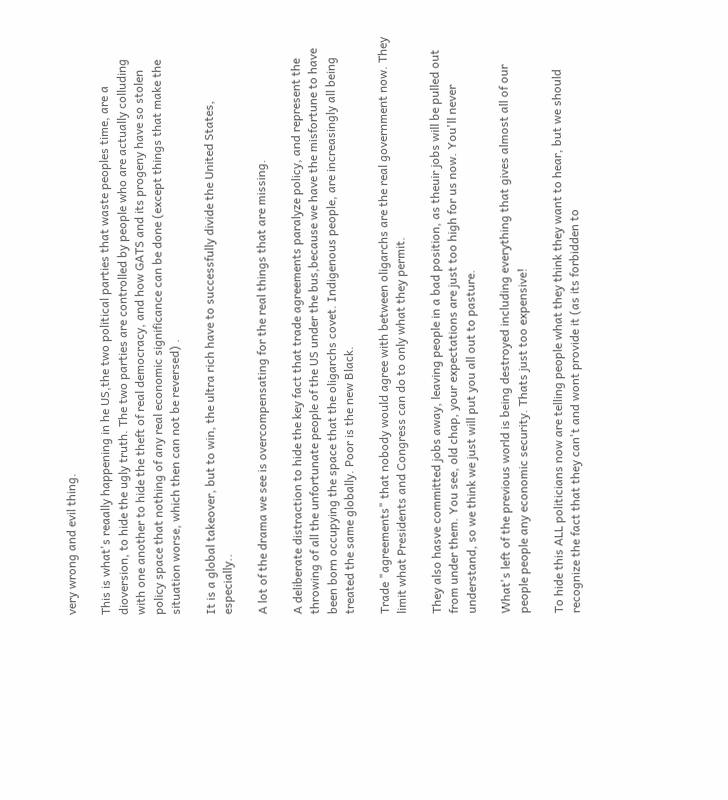very wrong and evil thing.

This is what's reaally happening in he US,the two political parties that waste peoples time, are a dioversion, to hide the ugly truth. The two parties are controlled by people who are actually colluding with one another to hide the theft of real democracy, and how GATS and its progeny have so stolen policy space that nothing of any real economic significance can be done (except things that make the situation worse, which then can not be reversed) .

It is a global takeover, but to win, the ultra rich have to successfully divide the United States, especially..

A lot of the drama we see is overcompensating for the real things that are missing.

A deliberate distraction to hide the key fact that trade agreements paralyze policy, and represent the throwing of all the unfortunate people of the US under the bus,because we have the misfortune to have been born occupying the space that the oligarchs covet. Indigenous people, are increasingly all being treated the same globally. Poor is the new Black.

Trade "agreements" that nobody would agree with between oligarchs are the real government now. They limit what Presidents and Congress can do to only what they permit.

They also hasve committed jobs away, leaving people in a bad position, as theuir jobs will be pulled out from under them. You see, old chap, your expectations are just too high for us now. You'll never understand, so we think we just will put you all out to pasture.

What's left of the previous world is being destroyed including everything that gives almost all of our people people any economic security. Thats just too expensive!

To hide this ALL politicians now are telling people what they think they want to hear, but we should recognize the fact that they can't and wont provide it (as its forbidden to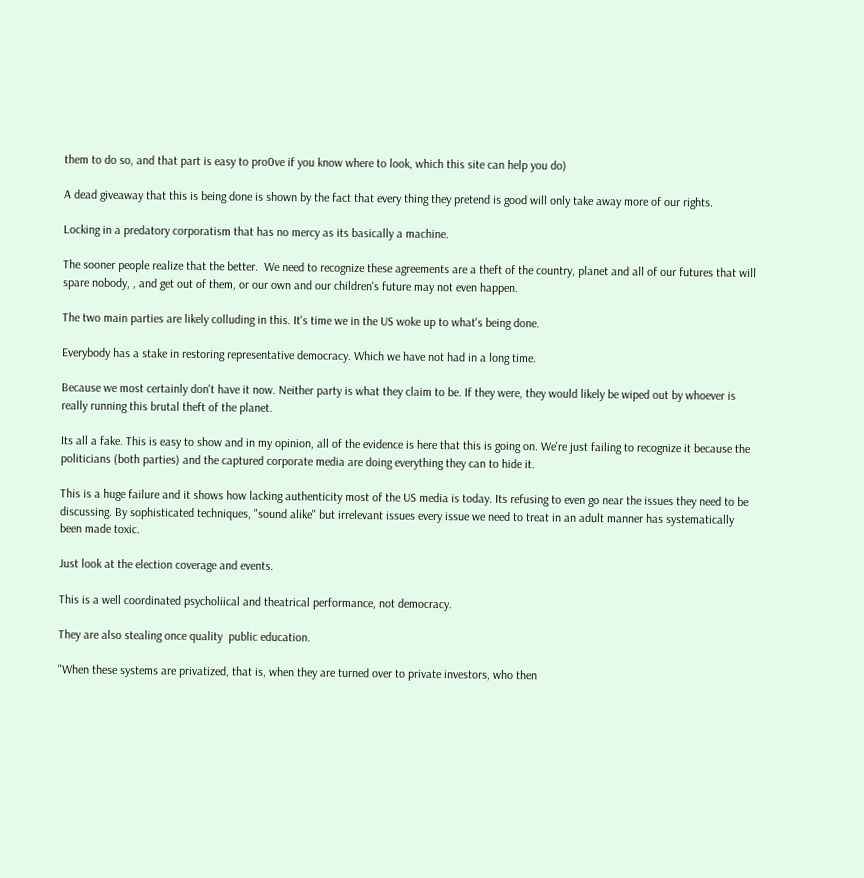them to do so, and that part is easy to pro0ve if you know where to look, which this site can help you do)

A dead giveaway that this is being done is shown by the fact that every thing they pretend is good will only take away more of our rights.

Locking in a predatory corporatism that has no mercy as its basically a machine.

The sooner people realize that the better.  We need to recognize these agreements are a theft of the country, planet and all of our futures that will spare nobody, , and get out of them, or our own and our children's future may not even happen.

The two main parties are likely colluding in this. It's time we in the US woke up to what's being done.

Everybody has a stake in restoring representative democracy. Which we have not had in a long time.

Because we most certainly don't have it now. Neither party is what they claim to be. If they were, they would likely be wiped out by whoever is really running this brutal theft of the planet.

Its all a fake. This is easy to show and in my opinion, all of the evidence is here that this is going on. We're just failing to recognize it because the politicians (both parties) and the captured corporate media are doing everything they can to hide it.

This is a huge failure and it shows how lacking authenticity most of the US media is today. Its refusing to even go near the issues they need to be discussing. By sophisticated techniques, "sound alike" but irrelevant issues every issue we need to treat in an adult manner has systematically been made toxic.

Just look at the election coverage and events.

This is a well coordinated psycholiical and theatrical performance, not democracy.

They are also stealing once quality  public education.

"When these systems are privatized, that is, when they are turned over to private investors, who then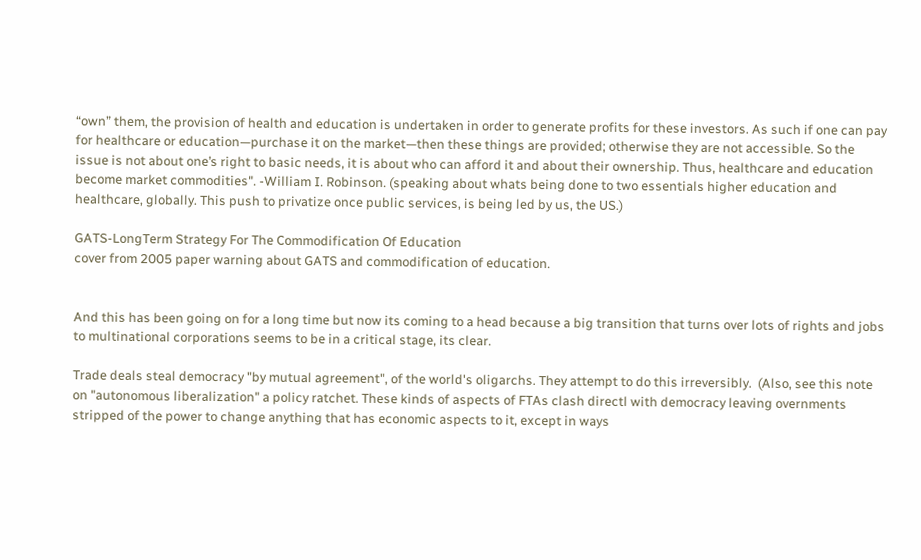“own” them, the provision of health and education is undertaken in order to generate profits for these investors. As such if one can pay for healthcare or education—purchase it on the market—then these things are provided; otherwise they are not accessible. So the issue is not about one’s right to basic needs, it is about who can afford it and about their ownership. Thus, healthcare and education become market commodities". -William I. Robinson. (speaking about whats being done to two essentials higher education and healthcare, globally. This push to privatize once public services, is being led by us, the US.)

GATS-LongTerm Strategy For The Commodification Of Education
cover from 2005 paper warning about GATS and commodification of education.


And this has been going on for a long time but now its coming to a head because a big transition that turns over lots of rights and jobs to multinational corporations seems to be in a critical stage, its clear.

Trade deals steal democracy "by mutual agreement", of the world's oligarchs. They attempt to do this irreversibly.  (Also, see this note on "autonomous liberalization" a policy ratchet. These kinds of aspects of FTAs clash directl with democracy leaving overnments stripped of the power to change anything that has economic aspects to it, except in ways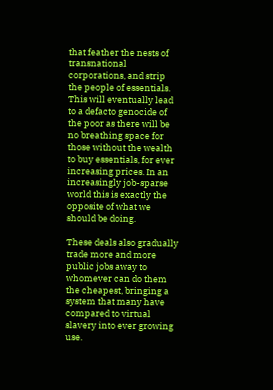that feather the nests of transnational corporations, and strip the people of essentials. This will eventually lead to a defacto genocide of the poor as there will be no breathing space for those without the wealth to buy essentials, for ever increasing prices. In an increasingly job-sparse world this is exactly the opposite of what we should be doing.

These deals also gradually trade more and more public jobs away to whomever can do them the cheapest, bringing a system that many have compared to virtual slavery into ever growing use.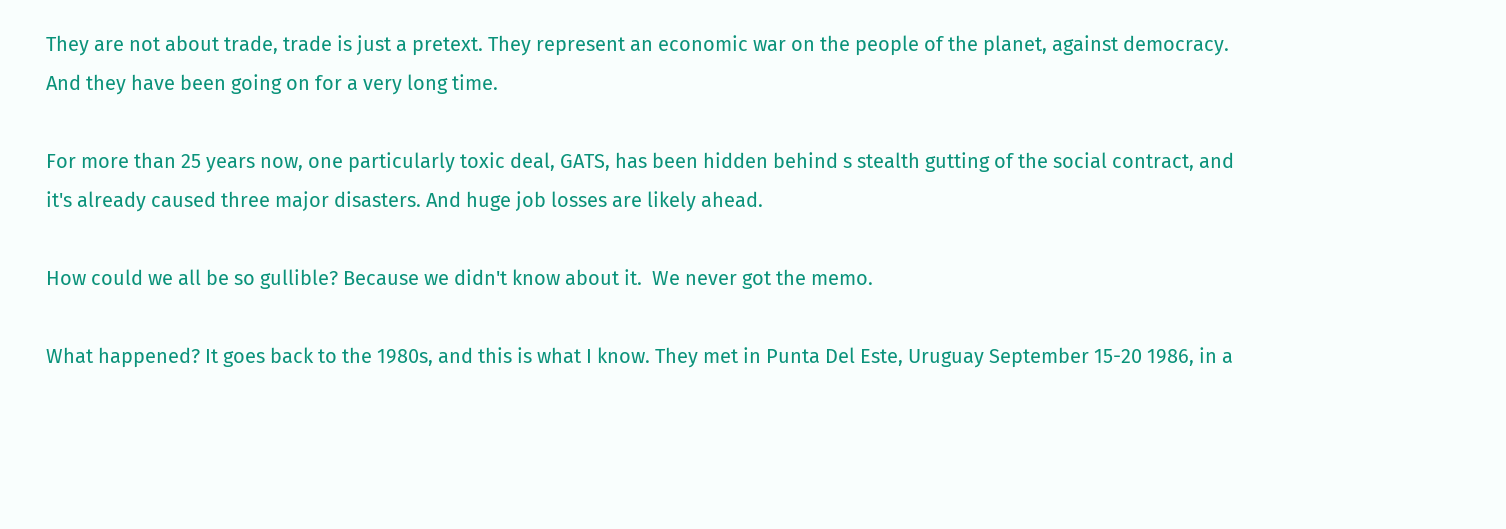They are not about trade, trade is just a pretext. They represent an economic war on the people of the planet, against democracy. And they have been going on for a very long time.

For more than 25 years now, one particularly toxic deal, GATS, has been hidden behind s stealth gutting of the social contract, and it's already caused three major disasters. And huge job losses are likely ahead.

How could we all be so gullible? Because we didn't know about it.  We never got the memo.

What happened? It goes back to the 1980s, and this is what I know. They met in Punta Del Este, Uruguay September 15-20 1986, in a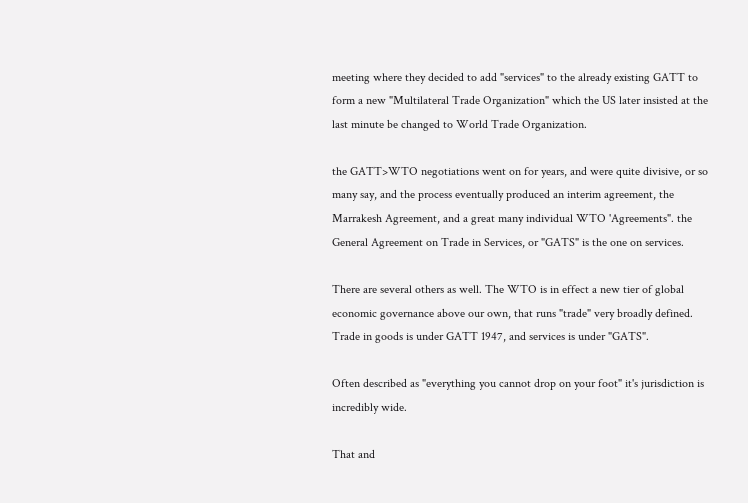meeting where they decided to add "services" to the already existing GATT to form a new "Multilateral Trade Organization" which the US later insisted at the last minute be changed to World Trade Organization.

the GATT>WTO negotiations went on for years, and were quite divisive, or so many say, and the process eventually produced an interim agreement, the Marrakesh Agreement, and a great many individual WTO 'Agreements". the General Agreement on Trade in Services, or "GATS" is the one on services.

There are several others as well. The WTO is in effect a new tier of global economic governance above our own, that runs "trade" very broadly defined. Trade in goods is under GATT 1947, and services is under "GATS".

Often described as "everything you cannot drop on your foot" it's jurisdiction is incredibly wide.

That and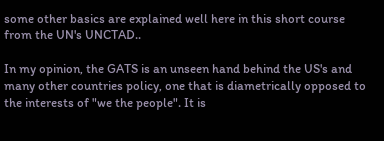some other basics are explained well here in this short course from the UN's UNCTAD..

In my opinion, the GATS is an unseen hand behind the US's and many other countries policy, one that is diametrically opposed to the interests of "we the people". It is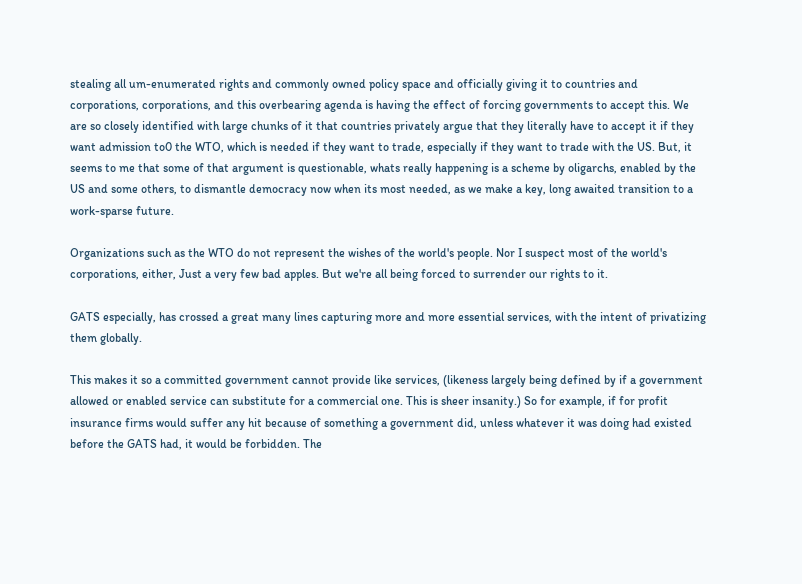stealing all um-enumerated rights and commonly owned policy space and officially giving it to countries and corporations, corporations, and this overbearing agenda is having the effect of forcing governments to accept this. We are so closely identified with large chunks of it that countries privately argue that they literally have to accept it if they want admission to0 the WTO, which is needed if they want to trade, especially if they want to trade with the US. But, it seems to me that some of that argument is questionable, whats really happening is a scheme by oligarchs, enabled by the US and some others, to dismantle democracy now when its most needed, as we make a key, long awaited transition to a work-sparse future.

Organizations such as the WTO do not represent the wishes of the world's people. Nor I suspect most of the world's corporations, either, Just a very few bad apples. But we're all being forced to surrender our rights to it.

GATS especially, has crossed a great many lines capturing more and more essential services, with the intent of privatizing them globally.

This makes it so a committed government cannot provide like services, (likeness largely being defined by if a government allowed or enabled service can substitute for a commercial one. This is sheer insanity.) So for example, if for profit insurance firms would suffer any hit because of something a government did, unless whatever it was doing had existed before the GATS had, it would be forbidden. The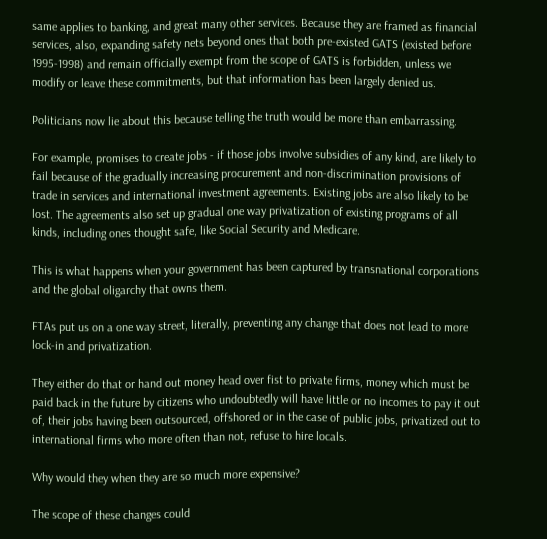same applies to banking, and great many other services. Because they are framed as financial services, also, expanding safety nets beyond ones that both pre-existed GATS (existed before 1995-1998) and remain officially exempt from the scope of GATS is forbidden, unless we modify or leave these commitments, but that information has been largely denied us.

Politicians now lie about this because telling the truth would be more than embarrassing.

For example, promises to create jobs - if those jobs involve subsidies of any kind, are likely to fail because of the gradually increasing procurement and non-discrimination provisions of trade in services and international investment agreements. Existing jobs are also likely to be lost. The agreements also set up gradual one way privatization of existing programs of all kinds, including ones thought safe, like Social Security and Medicare.

This is what happens when your government has been captured by transnational corporations and the global oligarchy that owns them.

FTAs put us on a one way street, literally, preventing any change that does not lead to more lock-in and privatization.

They either do that or hand out money head over fist to private firms, money which must be paid back in the future by citizens who undoubtedly will have little or no incomes to pay it out of, their jobs having been outsourced, offshored or in the case of public jobs, privatized out to international firms who more often than not, refuse to hire locals.

Why would they when they are so much more expensive?

The scope of these changes could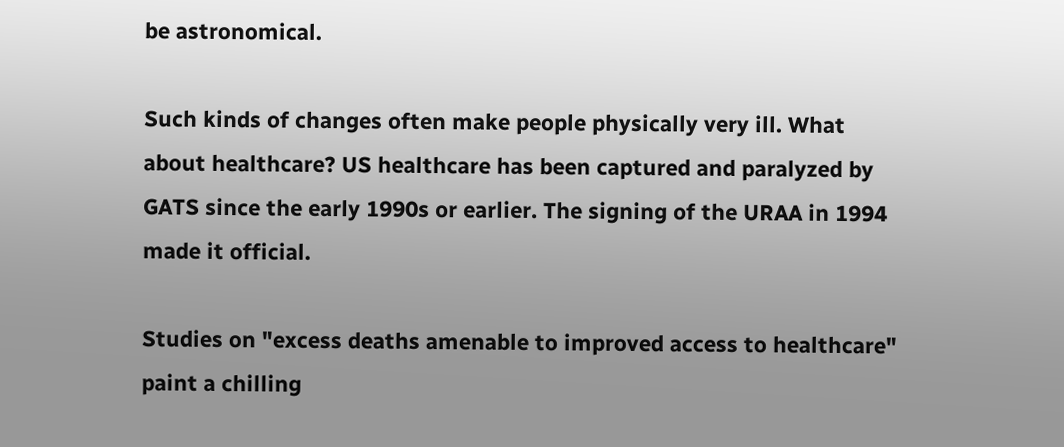be astronomical.

Such kinds of changes often make people physically very ill. What about healthcare? US healthcare has been captured and paralyzed by GATS since the early 1990s or earlier. The signing of the URAA in 1994 made it official.

Studies on "excess deaths amenable to improved access to healthcare" paint a chilling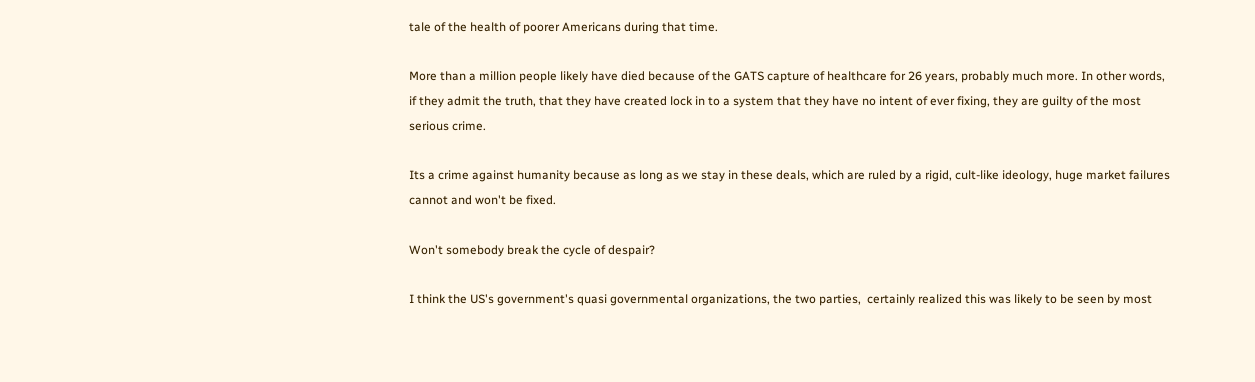tale of the health of poorer Americans during that time.

More than a million people likely have died because of the GATS capture of healthcare for 26 years, probably much more. In other words, if they admit the truth, that they have created lock in to a system that they have no intent of ever fixing, they are guilty of the most serious crime.

Its a crime against humanity because as long as we stay in these deals, which are ruled by a rigid, cult-like ideology, huge market failures cannot and won't be fixed.

Won't somebody break the cycle of despair?

I think the US's government's quasi governmental organizations, the two parties,  certainly realized this was likely to be seen by most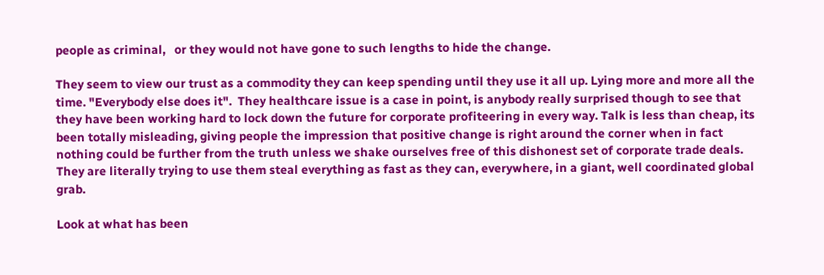people as criminal,   or they would not have gone to such lengths to hide the change.

They seem to view our trust as a commodity they can keep spending until they use it all up. Lying more and more all the time. "Everybody else does it".  They healthcare issue is a case in point, is anybody really surprised though to see that they have been working hard to lock down the future for corporate profiteering in every way. Talk is less than cheap, its been totally misleading, giving people the impression that positive change is right around the corner when in fact nothing could be further from the truth unless we shake ourselves free of this dishonest set of corporate trade deals. They are literally trying to use them steal everything as fast as they can, everywhere, in a giant, well coordinated global grab.

Look at what has been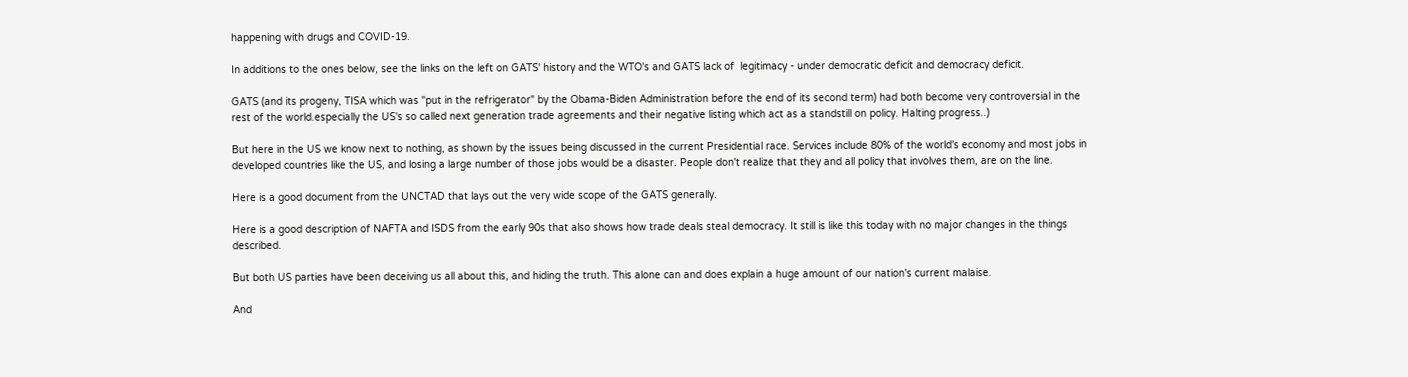happening with drugs and COVID-19.

In additions to the ones below, see the links on the left on GATS' history and the WTO's and GATS lack of  legitimacy - under democratic deficit and democracy deficit.

GATS (and its progeny, TISA which was "put in the refrigerator" by the Obama-Biden Administration before the end of its second term) had both become very controversial in the rest of the world.especially the US's so called next generation trade agreements and their negative listing which act as a standstill on policy. Halting progress..)

But here in the US we know next to nothing, as shown by the issues being discussed in the current Presidential race. Services include 80% of the world's economy and most jobs in developed countries like the US, and losing a large number of those jobs would be a disaster. People don't realize that they and all policy that involves them, are on the line.

Here is a good document from the UNCTAD that lays out the very wide scope of the GATS generally.

Here is a good description of NAFTA and ISDS from the early 90s that also shows how trade deals steal democracy. It still is like this today with no major changes in the things described.

But both US parties have been deceiving us all about this, and hiding the truth. This alone can and does explain a huge amount of our nation's current malaise.

And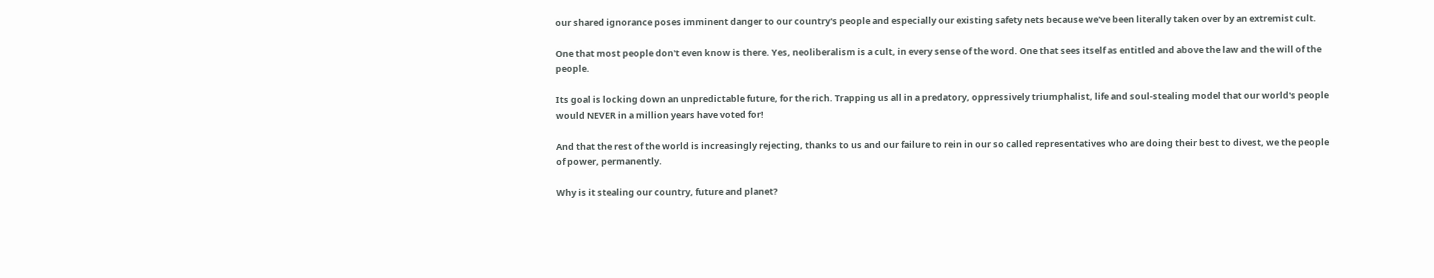our shared ignorance poses imminent danger to our country's people and especially our existing safety nets because we've been literally taken over by an extremist cult.

One that most people don't even know is there. Yes, neoliberalism is a cult, in every sense of the word. One that sees itself as entitled and above the law and the will of the people.

Its goal is locking down an unpredictable future, for the rich. Trapping us all in a predatory, oppressively triumphalist, life and soul-stealing model that our world's people would NEVER in a million years have voted for!

And that the rest of the world is increasingly rejecting, thanks to us and our failure to rein in our so called representatives who are doing their best to divest, we the people of power, permanently.

Why is it stealing our country, future and planet?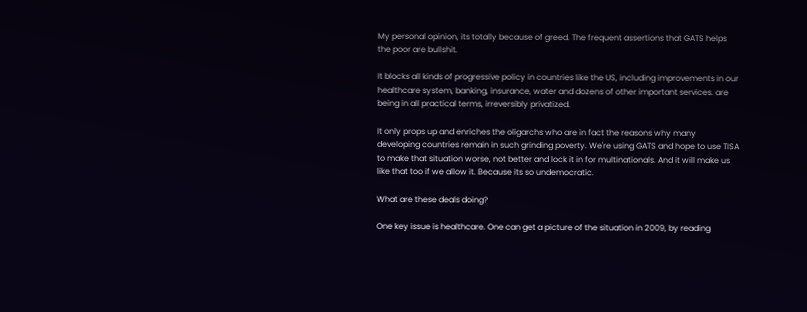My personal opinion, its totally because of greed. The frequent assertions that GATS helps the poor are bullshit.

It blocks all kinds of progressive policy in countries like the US, including improvements in our healthcare system, banking, insurance, water and dozens of other important services. are being in all practical terms, irreversibly privatized.

It only props up and enriches the oligarchs who are in fact the reasons why many developing countries remain in such grinding poverty. We're using GATS and hope to use TISA to make that situation worse, not better and lock it in for multinationals. And it will make us like that too if we allow it. Because its so undemocratic.

What are these deals doing?

One key issue is healthcare. One can get a picture of the situation in 2009, by reading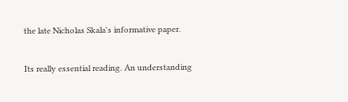the late Nicholas Skala's informative paper.

Its really essential reading. An understanding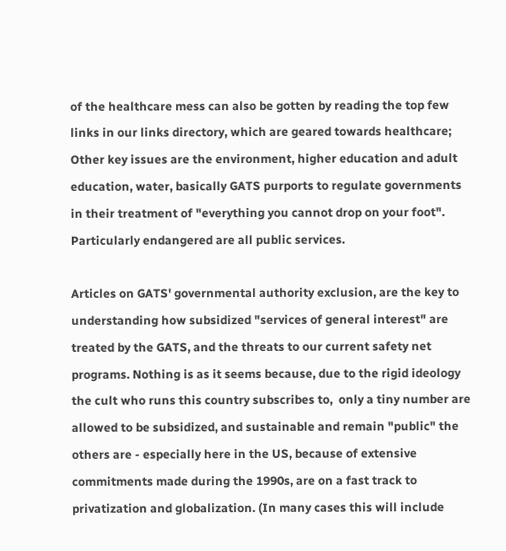of the healthcare mess can also be gotten by reading the top few links in our links directory, which are geared towards healthcare;  Other key issues are the environment, higher education and adult education, water, basically GATS purports to regulate governments in their treatment of "everything you cannot drop on your foot". Particularly endangered are all public services.

Articles on GATS' governmental authority exclusion, are the key to understanding how subsidized "services of general interest" are treated by the GATS, and the threats to our current safety net programs. Nothing is as it seems because, due to the rigid ideology the cult who runs this country subscribes to,  only a tiny number are allowed to be subsidized, and sustainable and remain "public" the others are - especially here in the US, because of extensive commitments made during the 1990s, are on a fast track to privatization and globalization. (In many cases this will include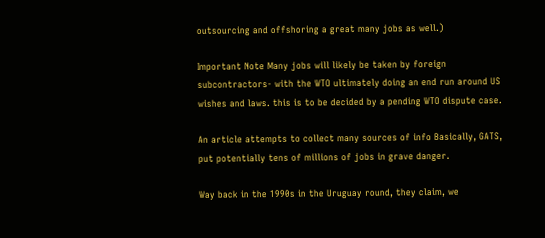outsourcing and offshoring a great many jobs as well.)

Important Note Many jobs will likely be taken by foreign subcontractors- with the WTO ultimately doing an end run around US wishes and laws. this is to be decided by a pending WTO dispute case.

An article attempts to collect many sources of info Basically, GATS, put potentially tens of millions of jobs in grave danger.

Way back in the 1990s in the Uruguay round, they claim, we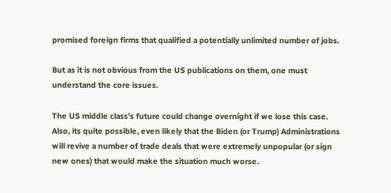promised foreign firms that qualified a potentially unlimited number of jobs.

But as it is not obvious from the US publications on them, one must understand the core issues.

The US middle class's future could change overnight if we lose this case. Also, its quite possible, even likely that the Biden (or Trump) Administrations will revive a number of trade deals that were extremely unpopular (or sign new ones) that would make the situation much worse.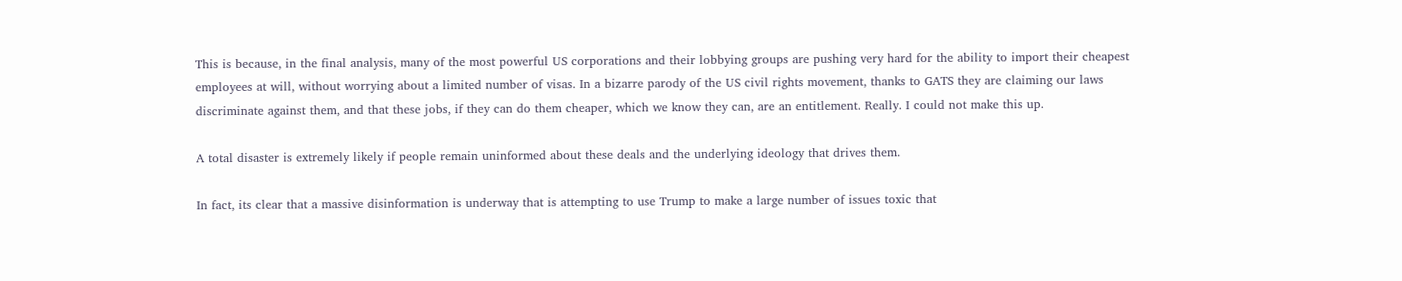This is because, in the final analysis, many of the most powerful US corporations and their lobbying groups are pushing very hard for the ability to import their cheapest employees at will, without worrying about a limited number of visas. In a bizarre parody of the US civil rights movement, thanks to GATS they are claiming our laws discriminate against them, and that these jobs, if they can do them cheaper, which we know they can, are an entitlement. Really. I could not make this up.

A total disaster is extremely likely if people remain uninformed about these deals and the underlying ideology that drives them.

In fact, its clear that a massive disinformation is underway that is attempting to use Trump to make a large number of issues toxic that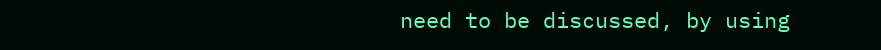need to be discussed, by using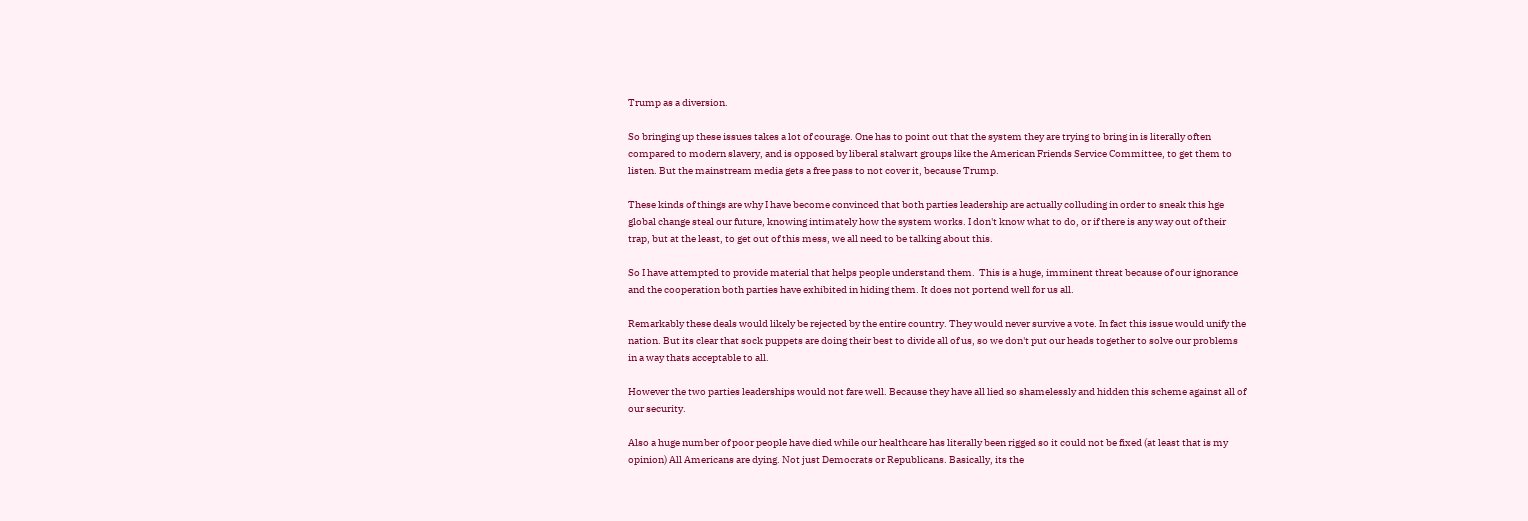Trump as a diversion.

So bringing up these issues takes a lot of courage. One has to point out that the system they are trying to bring in is literally often compared to modern slavery, and is opposed by liberal stalwart groups like the American Friends Service Committee, to get them to listen. But the mainstream media gets a free pass to not cover it, because Trump.

These kinds of things are why I have become convinced that both parties leadership are actually colluding in order to sneak this hge global change steal our future, knowing intimately how the system works. I don't know what to do, or if there is any way out of their trap, but at the least, to get out of this mess, we all need to be talking about this.

So I have attempted to provide material that helps people understand them.  This is a huge, imminent threat because of our ignorance and the cooperation both parties have exhibited in hiding them. It does not portend well for us all.

Remarkably these deals would likely be rejected by the entire country. They would never survive a vote. In fact this issue would unify the nation. But its clear that sock puppets are doing their best to divide all of us, so we don't put our heads together to solve our problems in a way thats acceptable to all.

However the two parties leaderships would not fare well. Because they have all lied so shamelessly and hidden this scheme against all of our security.

Also a huge number of poor people have died while our healthcare has literally been rigged so it could not be fixed (at least that is my opinion) All Americans are dying. Not just Democrats or Republicans. Basically, its the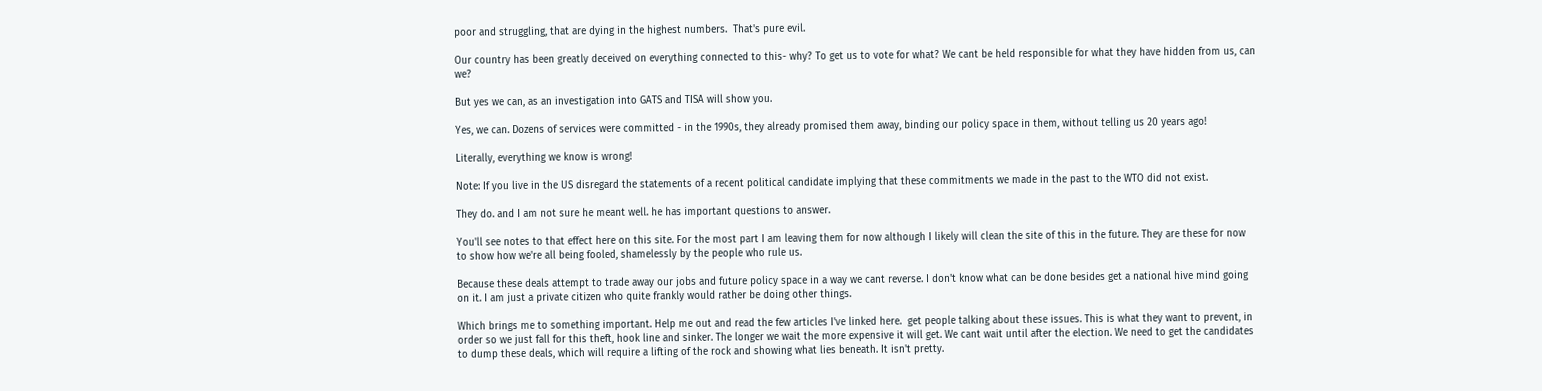poor and struggling, that are dying in the highest numbers.  That's pure evil.

Our country has been greatly deceived on everything connected to this- why? To get us to vote for what? We cant be held responsible for what they have hidden from us, can we?

But yes we can, as an investigation into GATS and TISA will show you.

Yes, we can. Dozens of services were committed - in the 1990s, they already promised them away, binding our policy space in them, without telling us 20 years ago!

Literally, everything we know is wrong!

Note: If you live in the US disregard the statements of a recent political candidate implying that these commitments we made in the past to the WTO did not exist.

They do. and I am not sure he meant well. he has important questions to answer.

You'll see notes to that effect here on this site. For the most part I am leaving them for now although I likely will clean the site of this in the future. They are these for now to show how we're all being fooled, shamelessly by the people who rule us.

Because these deals attempt to trade away our jobs and future policy space in a way we cant reverse. I don't know what can be done besides get a national hive mind going on it. I am just a private citizen who quite frankly would rather be doing other things.

Which brings me to something important. Help me out and read the few articles I've linked here.  get people talking about these issues. This is what they want to prevent, in order so we just fall for this theft, hook line and sinker. The longer we wait the more expensive it will get. We cant wait until after the election. We need to get the candidates to dump these deals, which will require a lifting of the rock and showing what lies beneath. It isn't pretty.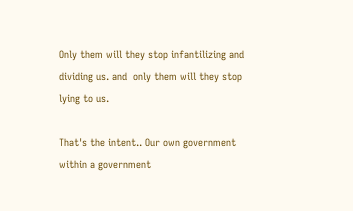Only them will they stop infantilizing and dividing us. and  only them will they stop lying to us.

That's the intent.. Our own government within a government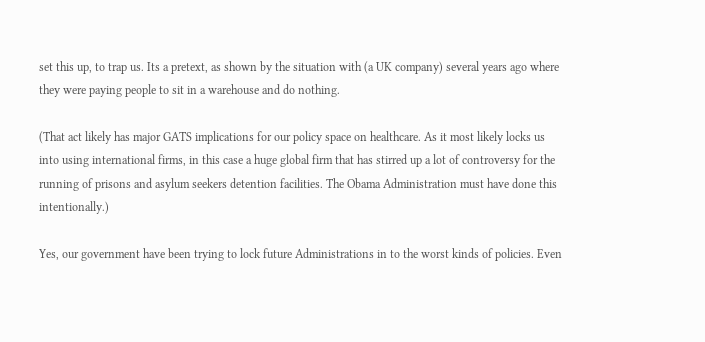set this up, to trap us. Its a pretext, as shown by the situation with (a UK company) several years ago where they were paying people to sit in a warehouse and do nothing.

(That act likely has major GATS implications for our policy space on healthcare. As it most likely locks us into using international firms, in this case a huge global firm that has stirred up a lot of controversy for the running of prisons and asylum seekers detention facilities. The Obama Administration must have done this intentionally.)

Yes, our government have been trying to lock future Administrations in to the worst kinds of policies. Even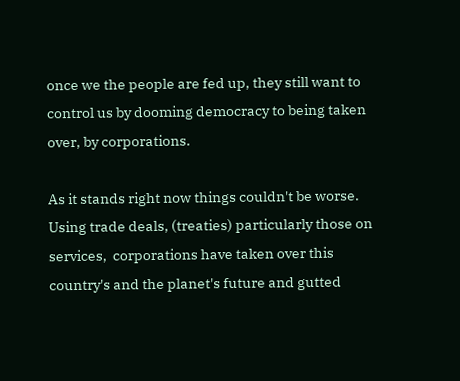once we the people are fed up, they still want to control us by dooming democracy to being taken over, by corporations.

As it stands right now things couldn't be worse. Using trade deals, (treaties) particularly those on services,  corporations have taken over this country's and the planet's future and gutted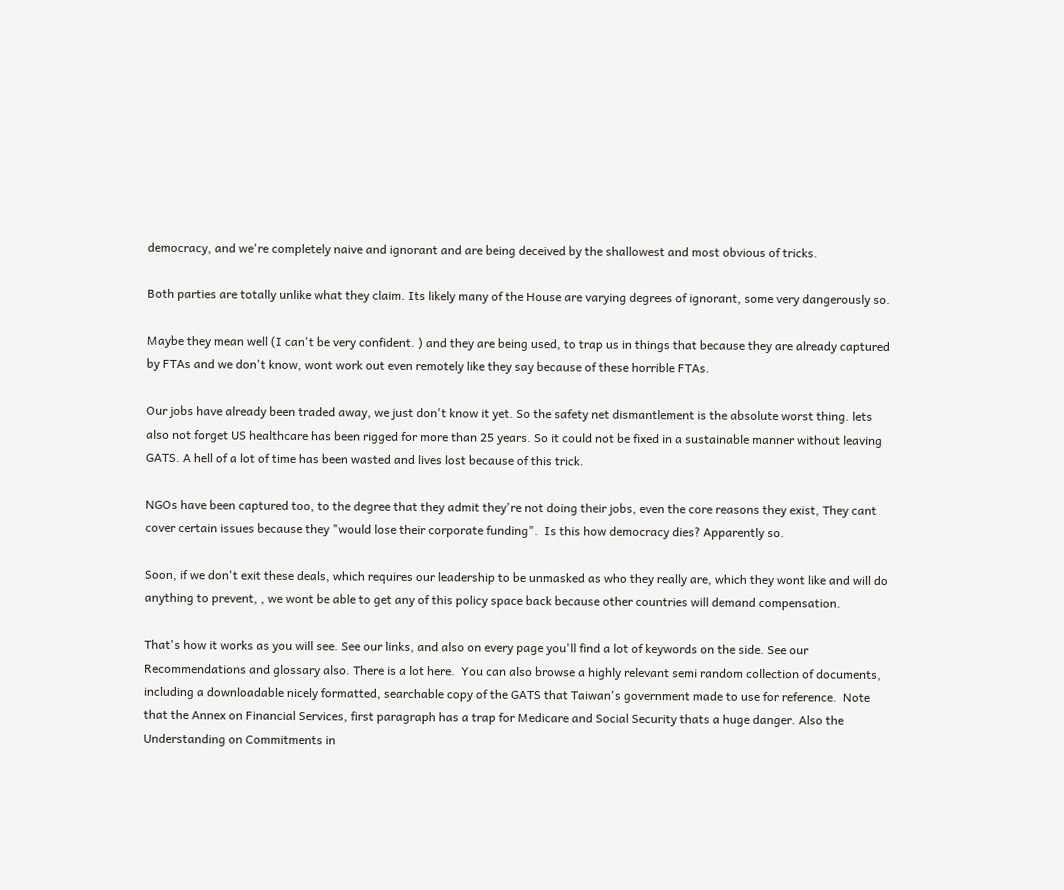democracy, and we're completely naive and ignorant and are being deceived by the shallowest and most obvious of tricks.

Both parties are totally unlike what they claim. Its likely many of the House are varying degrees of ignorant, some very dangerously so.

Maybe they mean well (I can't be very confident. ) and they are being used, to trap us in things that because they are already captured by FTAs and we don't know, wont work out even remotely like they say because of these horrible FTAs.

Our jobs have already been traded away, we just don't know it yet. So the safety net dismantlement is the absolute worst thing. lets also not forget US healthcare has been rigged for more than 25 years. So it could not be fixed in a sustainable manner without leaving GATS. A hell of a lot of time has been wasted and lives lost because of this trick.

NGOs have been captured too, to the degree that they admit they're not doing their jobs, even the core reasons they exist, They cant cover certain issues because they "would lose their corporate funding".  Is this how democracy dies? Apparently so.

Soon, if we don't exit these deals, which requires our leadership to be unmasked as who they really are, which they wont like and will do anything to prevent, , we wont be able to get any of this policy space back because other countries will demand compensation.

That's how it works as you will see. See our links, and also on every page you'll find a lot of keywords on the side. See our Recommendations and glossary also. There is a lot here.  You can also browse a highly relevant semi random collection of documents, including a downloadable nicely formatted, searchable copy of the GATS that Taiwan's government made to use for reference.  Note that the Annex on Financial Services, first paragraph has a trap for Medicare and Social Security thats a huge danger. Also the Understanding on Commitments in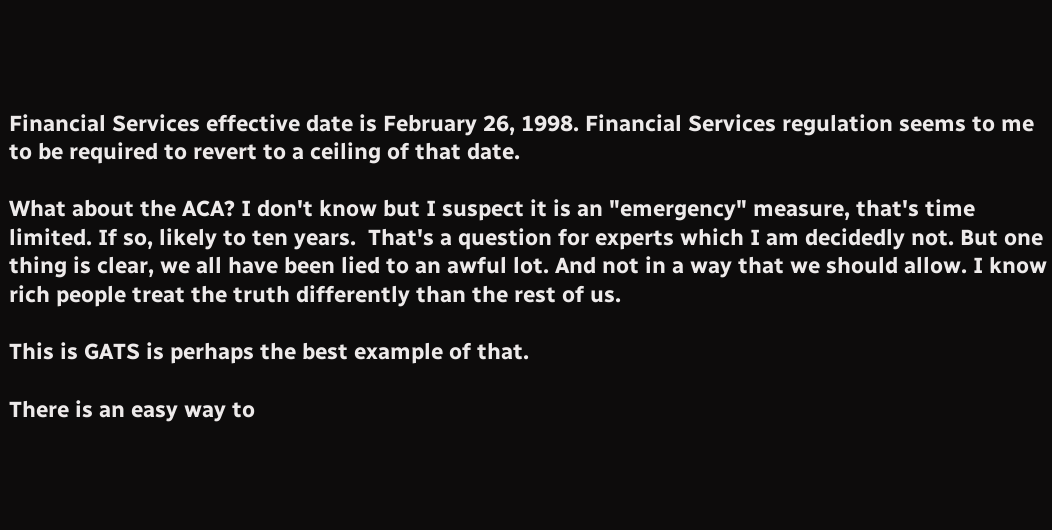Financial Services effective date is February 26, 1998. Financial Services regulation seems to me to be required to revert to a ceiling of that date.

What about the ACA? I don't know but I suspect it is an "emergency" measure, that's time limited. If so, likely to ten years.  That's a question for experts which I am decidedly not. But one thing is clear, we all have been lied to an awful lot. And not in a way that we should allow. I know rich people treat the truth differently than the rest of us.

This is GATS is perhaps the best example of that.

There is an easy way to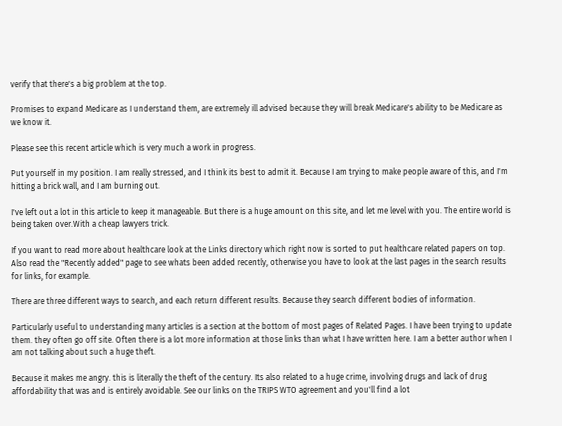verify that there's a big problem at the top.

Promises to expand Medicare as I understand them, are extremely ill advised because they will break Medicare's ability to be Medicare as we know it.

Please see this recent article which is very much a work in progress.

Put yourself in my position. I am really stressed, and I think its best to admit it. Because I am trying to make people aware of this, and I'm hitting a brick wall, and I am burning out.

I've left out a lot in this article to keep it manageable. But there is a huge amount on this site, and let me level with you. The entire world is being taken over.With a cheap lawyers trick.

If you want to read more about healthcare look at the Links directory which right now is sorted to put healthcare related papers on top. Also read the "Recently added" page to see whats been added recently, otherwise you have to look at the last pages in the search results for links, for example.

There are three different ways to search, and each return different results. Because they search different bodies of information.

Particularly useful to understanding many articles is a section at the bottom of most pages of Related Pages. I have been trying to update them. they often go off site. Often there is a lot more information at those links than what I have written here. I am a better author when I am not talking about such a huge theft.

Because it makes me angry. this is literally the theft of the century. Its also related to a huge crime, involving drugs and lack of drug affordability that was and is entirely avoidable. See our links on the TRIPS WTO agreement and you'll find a lot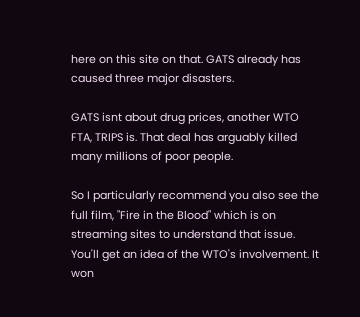here on this site on that. GATS already has caused three major disasters.

GATS isnt about drug prices, another WTO FTA, TRIPS is. That deal has arguably killed many millions of poor people.

So I particularly recommend you also see the full film, "Fire in the Blood" which is on streaming sites to understand that issue. You'll get an idea of the WTO's involvement. It won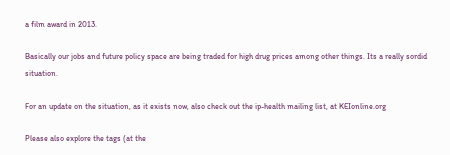a film award in 2013.

Basically our jobs and future policy space are being traded for high drug prices among other things. Its a really sordid situation.

For an update on the situation, as it exists now, also check out the ip-health mailing list, at KEIonline.org

Please also explore the tags (at the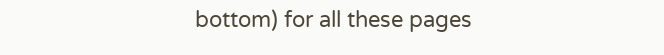bottom) for all these pages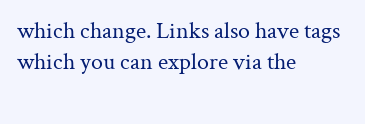which change. Links also have tags which you can explore via the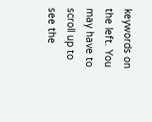keywords on the left. You may have to scroll up to see the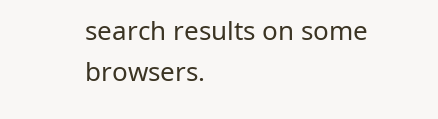search results on some browsers.